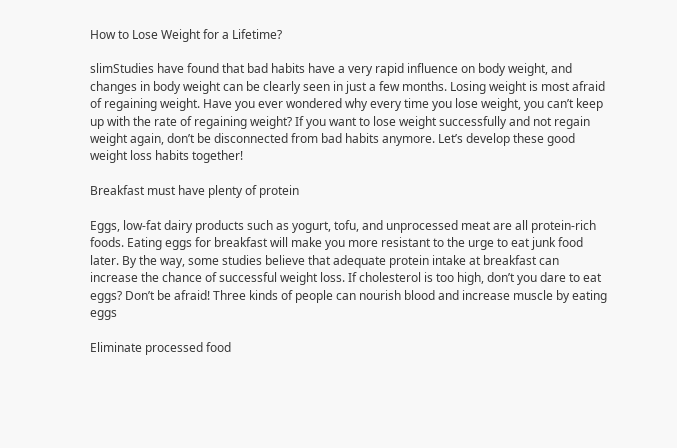How to Lose Weight for a Lifetime?

slimStudies have found that bad habits have a very rapid influence on body weight, and changes in body weight can be clearly seen in just a few months. Losing weight is most afraid of regaining weight. Have you ever wondered why every time you lose weight, you can’t keep up with the rate of regaining weight? If you want to lose weight successfully and not regain weight again, don’t be disconnected from bad habits anymore. Let’s develop these good weight loss habits together!

Breakfast must have plenty of protein

Eggs, low-fat dairy products such as yogurt, tofu, and unprocessed meat are all protein-rich foods. Eating eggs for breakfast will make you more resistant to the urge to eat junk food later. By the way, some studies believe that adequate protein intake at breakfast can increase the chance of successful weight loss. If cholesterol is too high, don’t you dare to eat eggs? Don’t be afraid! Three kinds of people can nourish blood and increase muscle by eating eggs

Eliminate processed food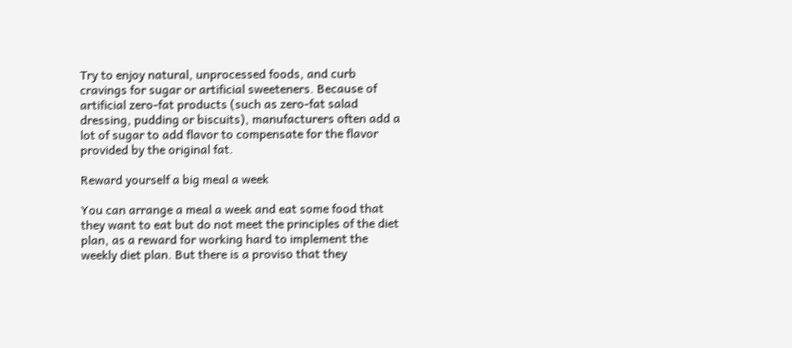Try to enjoy natural, unprocessed foods, and curb cravings for sugar or artificial sweeteners. Because of artificial zero-fat products (such as zero-fat salad dressing, pudding or biscuits), manufacturers often add a lot of sugar to add flavor to compensate for the flavor provided by the original fat.

Reward yourself a big meal a week

You can arrange a meal a week and eat some food that they want to eat but do not meet the principles of the diet plan, as a reward for working hard to implement the weekly diet plan. But there is a proviso that they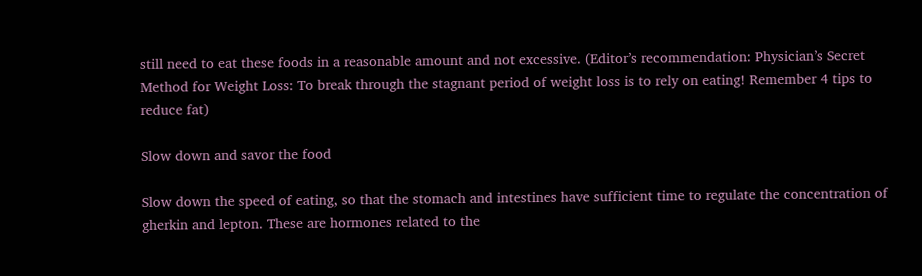still need to eat these foods in a reasonable amount and not excessive. (Editor’s recommendation: Physician’s Secret Method for Weight Loss: To break through the stagnant period of weight loss is to rely on eating! Remember 4 tips to reduce fat)

Slow down and savor the food

Slow down the speed of eating, so that the stomach and intestines have sufficient time to regulate the concentration of gherkin and lepton. These are hormones related to the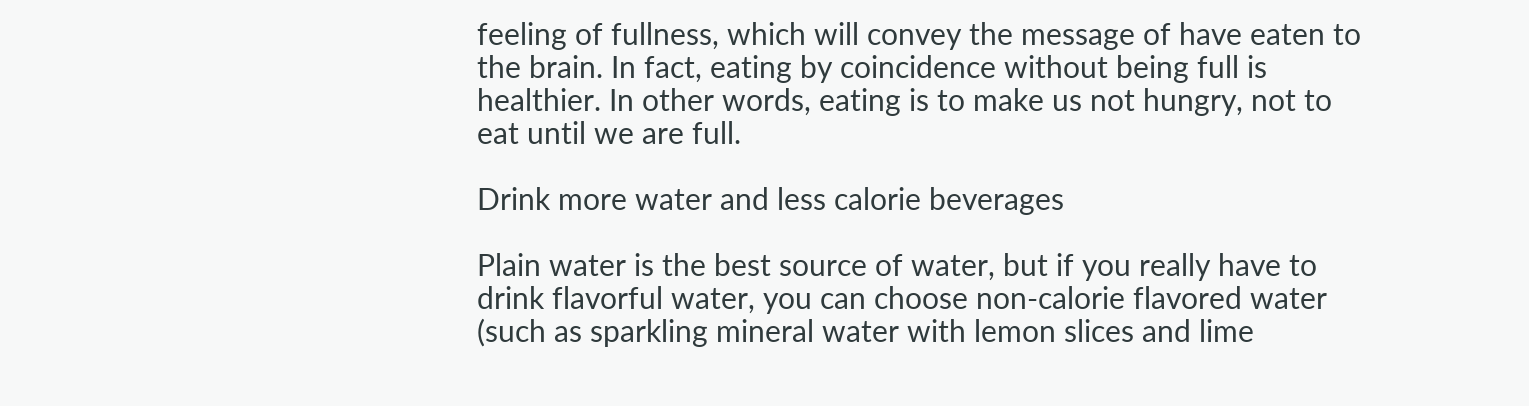feeling of fullness, which will convey the message of have eaten to the brain. In fact, eating by coincidence without being full is healthier. In other words, eating is to make us not hungry, not to eat until we are full.

Drink more water and less calorie beverages

Plain water is the best source of water, but if you really have to drink flavorful water, you can choose non-calorie flavored water (such as sparkling mineral water with lemon slices and lime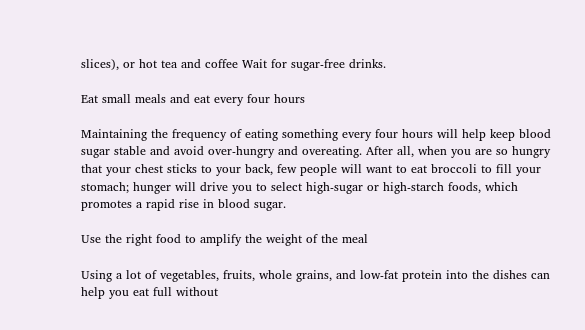slices), or hot tea and coffee Wait for sugar-free drinks.

Eat small meals and eat every four hours

Maintaining the frequency of eating something every four hours will help keep blood sugar stable and avoid over-hungry and overeating. After all, when you are so hungry that your chest sticks to your back, few people will want to eat broccoli to fill your stomach; hunger will drive you to select high-sugar or high-starch foods, which promotes a rapid rise in blood sugar.

Use the right food to amplify the weight of the meal

Using a lot of vegetables, fruits, whole grains, and low-fat protein into the dishes can help you eat full without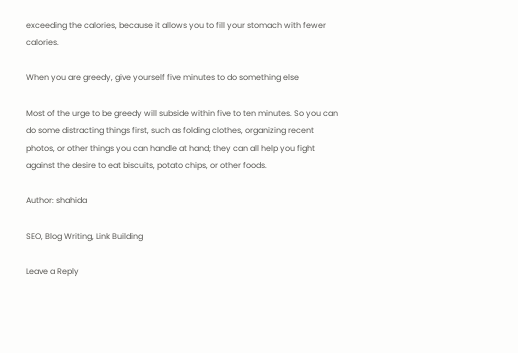exceeding the calories, because it allows you to fill your stomach with fewer calories.

When you are greedy, give yourself five minutes to do something else

Most of the urge to be greedy will subside within five to ten minutes. So you can do some distracting things first, such as folding clothes, organizing recent photos, or other things you can handle at hand; they can all help you fight against the desire to eat biscuits, potato chips, or other foods.

Author: shahida

SEO, Blog Writing, Link Building

Leave a Reply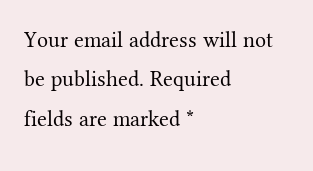Your email address will not be published. Required fields are marked *